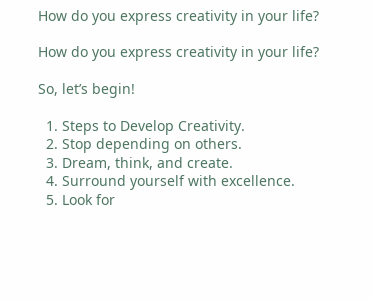How do you express creativity in your life?

How do you express creativity in your life?

So, let’s begin!

  1. Steps to Develop Creativity.
  2. Stop depending on others.
  3. Dream, think, and create.
  4. Surround yourself with excellence.
  5. Look for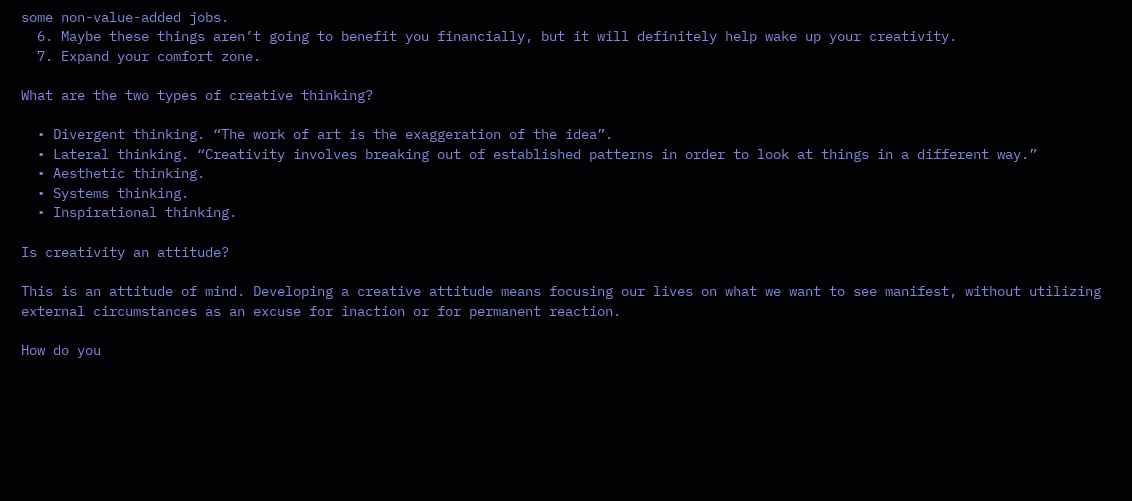some non-value-added jobs.
  6. Maybe these things aren’t going to benefit you financially, but it will definitely help wake up your creativity.
  7. Expand your comfort zone.

What are the two types of creative thinking?

  • Divergent thinking. “The work of art is the exaggeration of the idea”.
  • Lateral thinking. “Creativity involves breaking out of established patterns in order to look at things in a different way.”
  • Aesthetic thinking.
  • Systems thinking.
  • Inspirational thinking.

Is creativity an attitude?

This is an attitude of mind. Developing a creative attitude means focusing our lives on what we want to see manifest, without utilizing external circumstances as an excuse for inaction or for permanent reaction.

How do you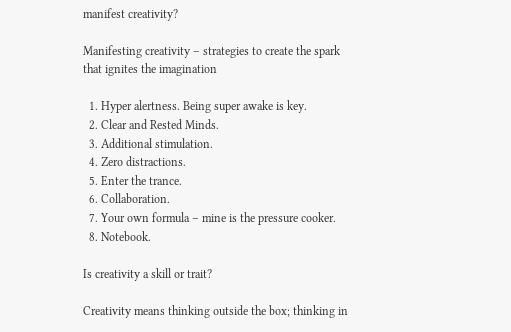manifest creativity?

Manifesting creativity – strategies to create the spark that ignites the imagination

  1. Hyper alertness. Being super awake is key.
  2. Clear and Rested Minds.
  3. Additional stimulation.
  4. Zero distractions.
  5. Enter the trance.
  6. Collaboration.
  7. Your own formula – mine is the pressure cooker.
  8. Notebook.

Is creativity a skill or trait?

Creativity means thinking outside the box; thinking in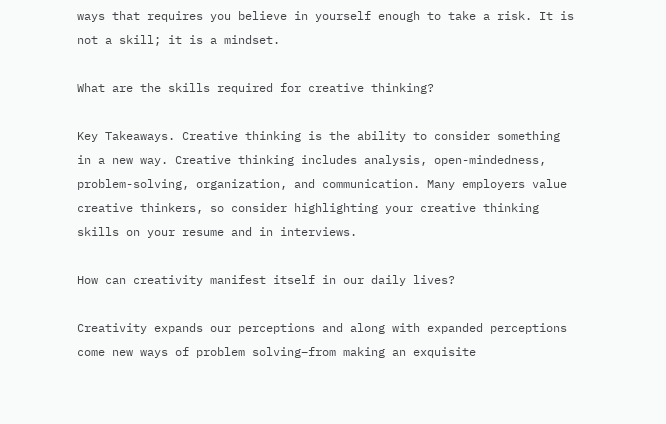ways that requires you believe in yourself enough to take a risk. It is not a skill; it is a mindset.

What are the skills required for creative thinking?

Key Takeaways. Creative thinking is the ability to consider something in a new way. Creative thinking includes analysis, open-mindedness, problem-solving, organization, and communication. Many employers value creative thinkers, so consider highlighting your creative thinking skills on your resume and in interviews.

How can creativity manifest itself in our daily lives?

Creativity expands our perceptions and along with expanded perceptions come new ways of problem solving–from making an exquisite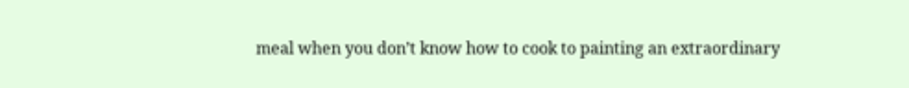meal when you don’t know how to cook to painting an extraordinary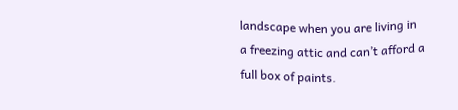landscape when you are living in a freezing attic and can’t afford a full box of paints.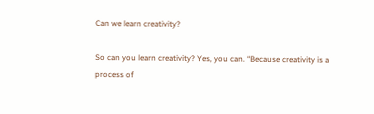Can we learn creativity?

So can you learn creativity? Yes, you can. “Because creativity is a process of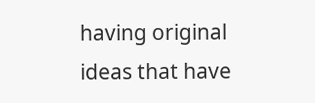having original ideas that have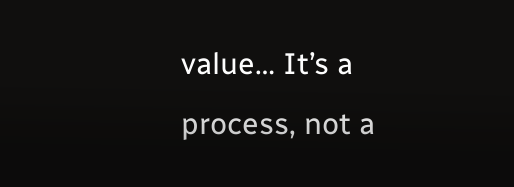value… It’s a process, not a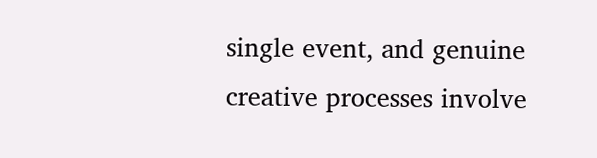single event, and genuine creative processes involve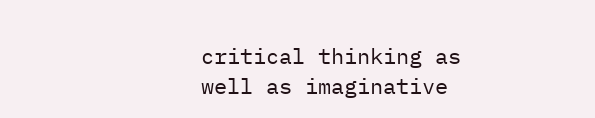critical thinking as well as imaginative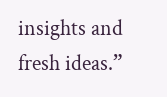insights and fresh ideas.”